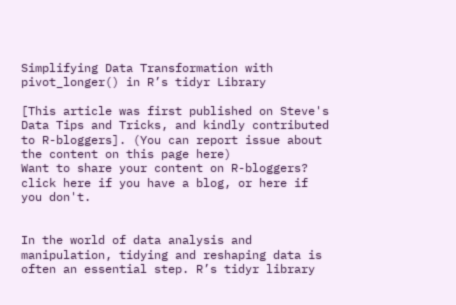Simplifying Data Transformation with pivot_longer() in R’s tidyr Library

[This article was first published on Steve's Data Tips and Tricks, and kindly contributed to R-bloggers]. (You can report issue about the content on this page here)
Want to share your content on R-bloggers? click here if you have a blog, or here if you don't.


In the world of data analysis and manipulation, tidying and reshaping data is often an essential step. R’s tidyr library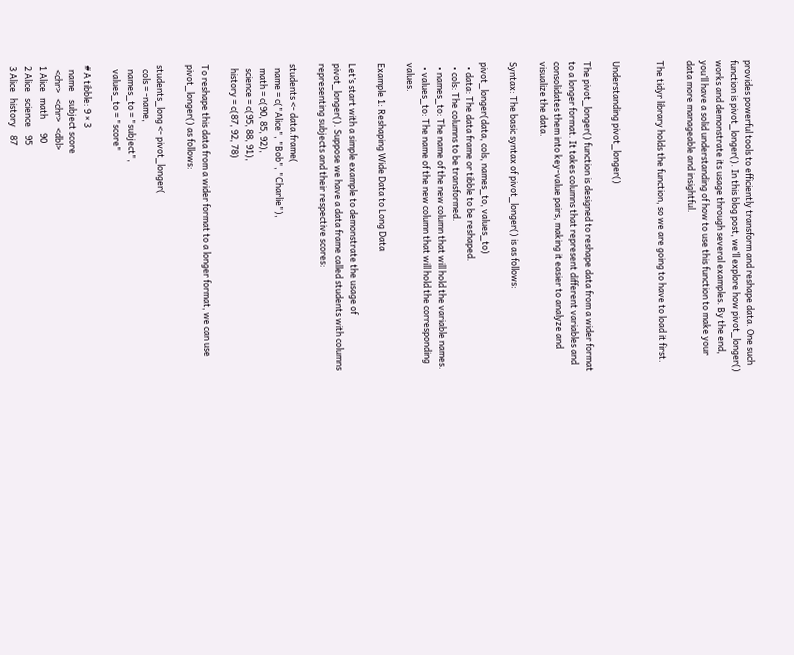provides powerful tools to efficiently transform and reshape data. One such function is pivot_longer(). In this blog post, we’ll explore how pivot_longer() works and demonstrate its usage through several examples. By the end, you’ll have a solid understanding of how to use this function to make your data more manageable and insightful.

The tidyr library holds the function, so we are going to have to load it first.


Understanding pivot_longer()

The pivot_longer() function is designed to reshape data from a wider format to a longer format. It takes columns that represent different variables and consolidates them into key-value pairs, making it easier to analyze and visualize the data.

Syntax: The basic syntax of pivot_longer() is as follows:

pivot_longer(data, cols, names_to, values_to)
  • data: The data frame or tibble to be reshaped.
  • cols: The columns to be transformed.
  • names_to: The name of the new column that will hold the variable names.
  • values_to: The name of the new column that will hold the corresponding values.

Example 1: Reshaping Wide Data to Long Data

Let’s start with a simple example to demonstrate the usage of pivot_longer(). Suppose we have a data frame called students with columns representing subjects and their respective scores:

students <- data.frame(
  name = c("Alice", "Bob", "Charlie"),
  math = c(90, 85, 92),
  science = c(95, 88, 91),
  history = c(87, 92, 78)

To reshape this data from a wider format to a longer format, we can use pivot_longer() as follows:

students_long <- pivot_longer(
  cols = -name,
  names_to = "subject",
  values_to = "score"

# A tibble: 9 × 3
  name    subject score
  <chr>   <chr>   <dbl>
1 Alice   math       90
2 Alice   science    95
3 Alice   history    87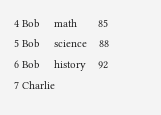4 Bob     math       85
5 Bob     science    88
6 Bob     history    92
7 Charlie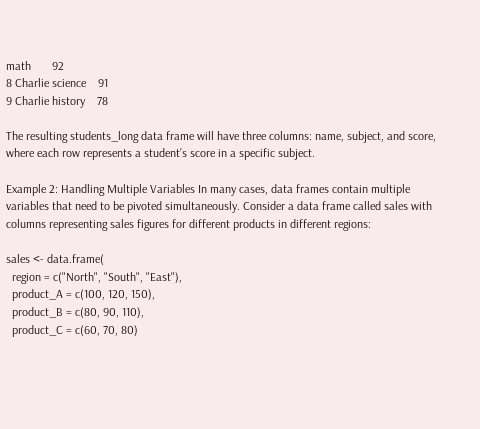math       92
8 Charlie science    91
9 Charlie history    78

The resulting students_long data frame will have three columns: name, subject, and score, where each row represents a student’s score in a specific subject.

Example 2: Handling Multiple Variables In many cases, data frames contain multiple variables that need to be pivoted simultaneously. Consider a data frame called sales with columns representing sales figures for different products in different regions:

sales <- data.frame(
  region = c("North", "South", "East"),
  product_A = c(100, 120, 150),
  product_B = c(80, 90, 110),
  product_C = c(60, 70, 80)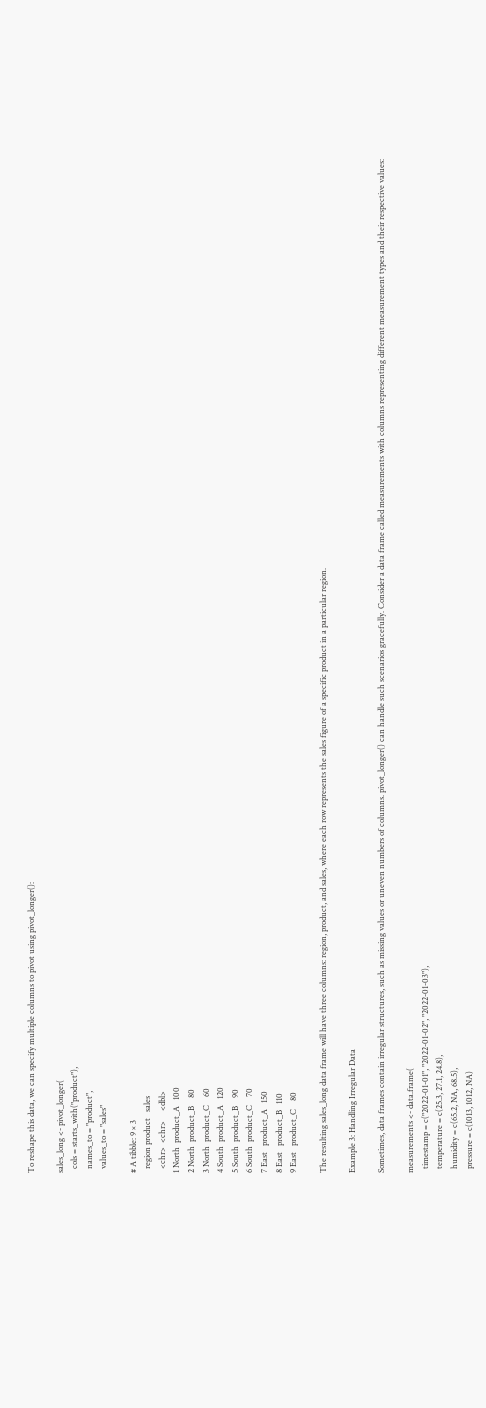To reshape this data, we can specify multiple columns to pivot using pivot_longer():

sales_long <- pivot_longer(
  cols = starts_with("product"),
  names_to = "product",
  values_to = "sales"

# A tibble: 9 × 3
  region product   sales
  <chr>  <chr>     <dbl>
1 North  product_A   100
2 North  product_B    80
3 North  product_C    60
4 South  product_A   120
5 South  product_B    90
6 South  product_C    70
7 East   product_A   150
8 East   product_B   110
9 East   product_C    80

The resulting sales_long data frame will have three columns: region, product, and sales, where each row represents the sales figure of a specific product in a particular region.

Example 3: Handling Irregular Data

Sometimes, data frames contain irregular structures, such as missing values or uneven numbers of columns. pivot_longer() can handle such scenarios gracefully. Consider a data frame called measurements with columns representing different measurement types and their respective values:

measurements <- data.frame(
  timestamp = c("2022-01-01", "2022-01-02", "2022-01-03"),
  temperature = c(25.3, 27.1, 24.8),
  humidity = c(65.2, NA, 68.5),
  pressure = c(1013, 1012, NA)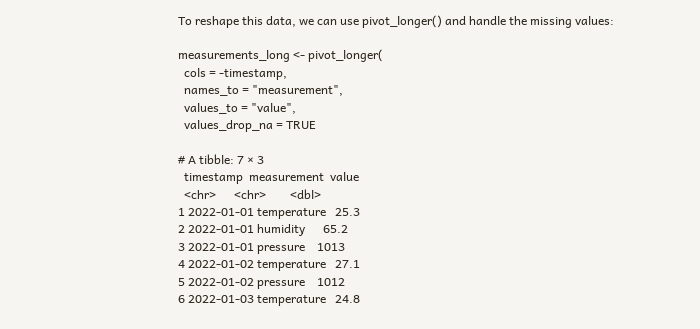To reshape this data, we can use pivot_longer() and handle the missing values:

measurements_long <- pivot_longer(
  cols = -timestamp,
  names_to = "measurement",
  values_to = "value",
  values_drop_na = TRUE

# A tibble: 7 × 3
  timestamp  measurement  value
  <chr>      <chr>        <dbl>
1 2022-01-01 temperature   25.3
2 2022-01-01 humidity      65.2
3 2022-01-01 pressure    1013
4 2022-01-02 temperature   27.1
5 2022-01-02 pressure    1012
6 2022-01-03 temperature   24.8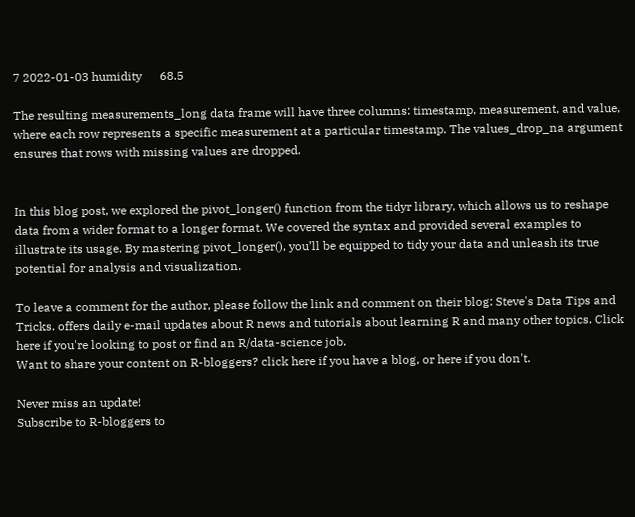7 2022-01-03 humidity      68.5

The resulting measurements_long data frame will have three columns: timestamp, measurement, and value, where each row represents a specific measurement at a particular timestamp. The values_drop_na argument ensures that rows with missing values are dropped.


In this blog post, we explored the pivot_longer() function from the tidyr library, which allows us to reshape data from a wider format to a longer format. We covered the syntax and provided several examples to illustrate its usage. By mastering pivot_longer(), you’ll be equipped to tidy your data and unleash its true potential for analysis and visualization.

To leave a comment for the author, please follow the link and comment on their blog: Steve's Data Tips and Tricks. offers daily e-mail updates about R news and tutorials about learning R and many other topics. Click here if you're looking to post or find an R/data-science job.
Want to share your content on R-bloggers? click here if you have a blog, or here if you don't.

Never miss an update!
Subscribe to R-bloggers to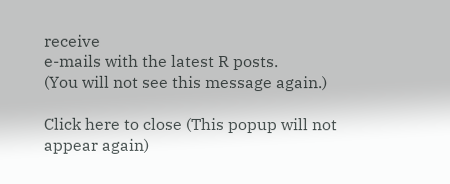receive
e-mails with the latest R posts.
(You will not see this message again.)

Click here to close (This popup will not appear again)